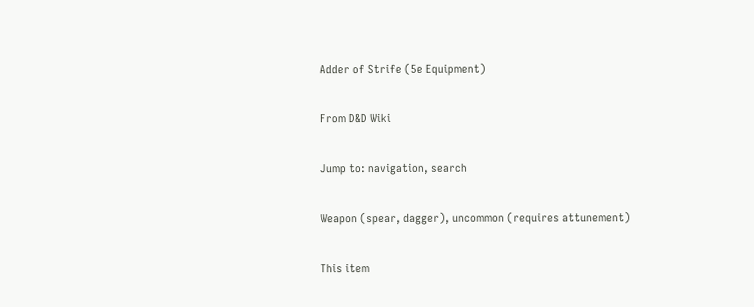Adder of Strife (5e Equipment)

From D&D Wiki

Jump to: navigation, search

Weapon (spear, dagger), uncommon (requires attunement)

This item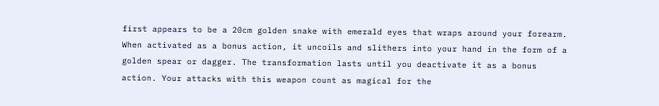first appears to be a 20cm golden snake with emerald eyes that wraps around your forearm. When activated as a bonus action, it uncoils and slithers into your hand in the form of a golden spear or dagger. The transformation lasts until you deactivate it as a bonus action. Your attacks with this weapon count as magical for the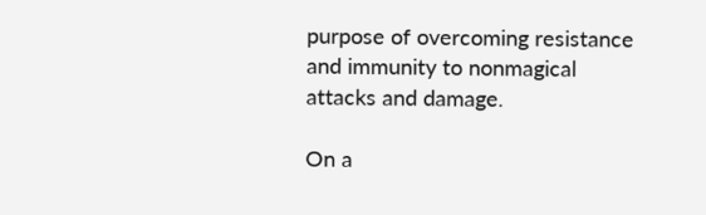purpose of overcoming resistance and immunity to nonmagical attacks and damage.

On a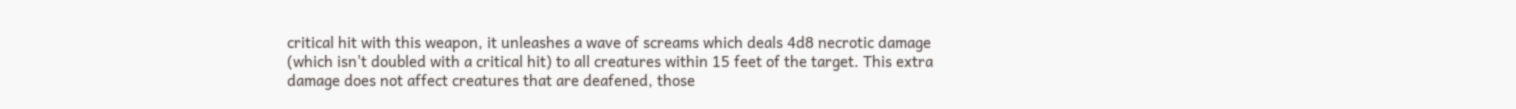critical hit with this weapon, it unleashes a wave of screams which deals 4d8 necrotic damage (which isn't doubled with a critical hit) to all creatures within 15 feet of the target. This extra damage does not affect creatures that are deafened, those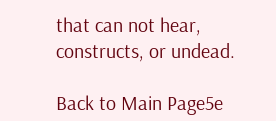that can not hear, constructs, or undead.

Back to Main Page5e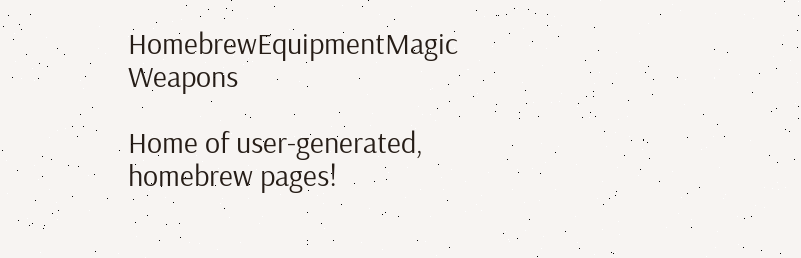HomebrewEquipmentMagic Weapons

Home of user-generated,
homebrew pages!